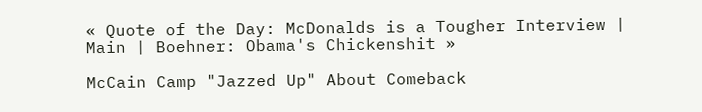« Quote of the Day: McDonalds is a Tougher Interview | Main | Boehner: Obama's Chickenshit »

McCain Camp "Jazzed Up" About Comeback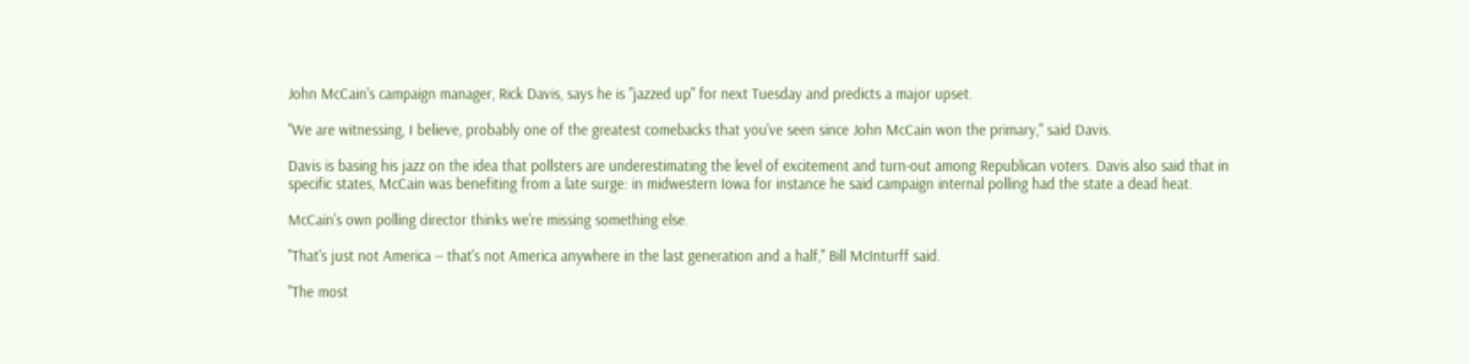John McCain's campaign manager, Rick Davis, says he is "jazzed up" for next Tuesday and predicts a major upset.

"We are witnessing, I believe, probably one of the greatest comebacks that you've seen since John McCain won the primary," said Davis.

Davis is basing his jazz on the idea that pollsters are underestimating the level of excitement and turn-out among Republican voters. Davis also said that in specific states, McCain was benefiting from a late surge: in midwestern Iowa for instance he said campaign internal polling had the state a dead heat.

McCain's own polling director thinks we're missing something else.

"That's just not America -- that's not America anywhere in the last generation and a half," Bill McInturff said.

"The most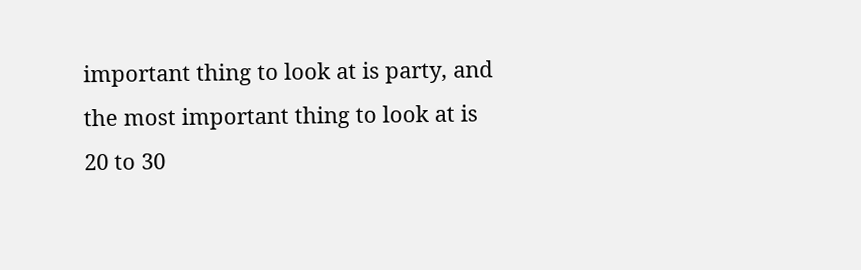important thing to look at is party, and the most important thing to look at is 20 to 30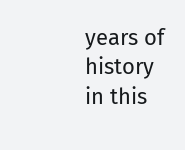years of history in this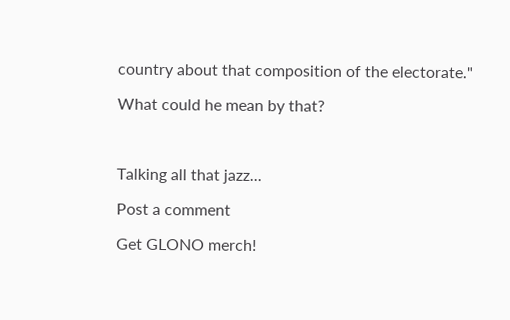country about that composition of the electorate."

What could he mean by that?



Talking all that jazz...

Post a comment

Get GLONO merch!